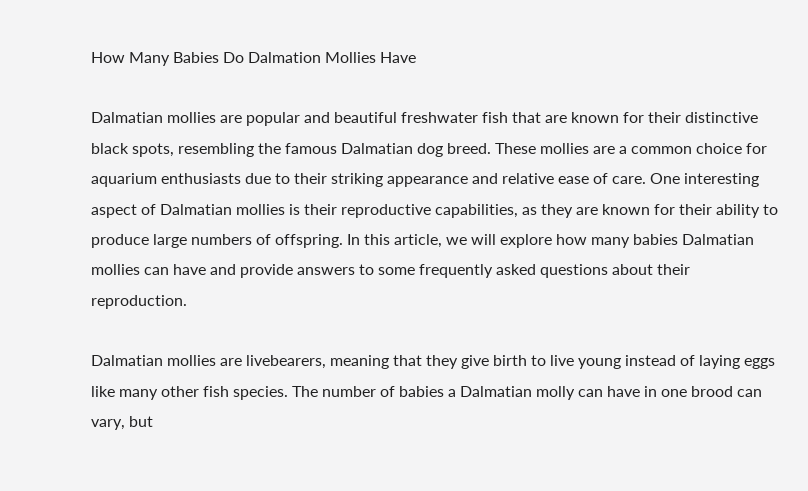How Many Babies Do Dalmation Mollies Have

Dalmatian mollies are popular and beautiful freshwater fish that are known for their distinctive black spots, resembling the famous Dalmatian dog breed. These mollies are a common choice for aquarium enthusiasts due to their striking appearance and relative ease of care. One interesting aspect of Dalmatian mollies is their reproductive capabilities, as they are known for their ability to produce large numbers of offspring. In this article, we will explore how many babies Dalmatian mollies can have and provide answers to some frequently asked questions about their reproduction.

Dalmatian mollies are livebearers, meaning that they give birth to live young instead of laying eggs like many other fish species. The number of babies a Dalmatian molly can have in one brood can vary, but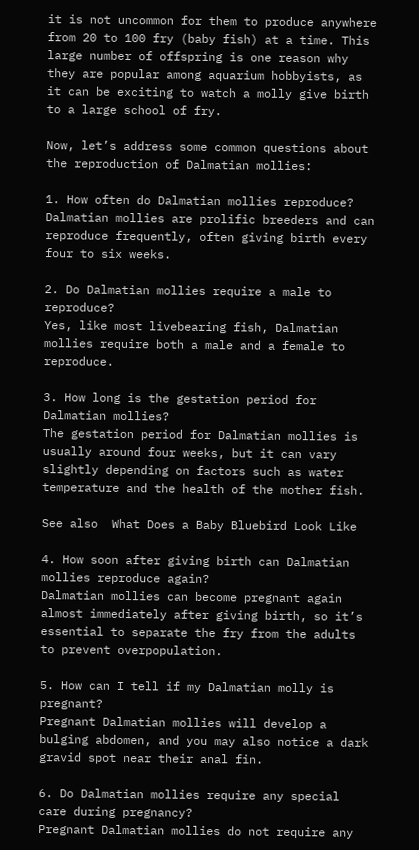it is not uncommon for them to produce anywhere from 20 to 100 fry (baby fish) at a time. This large number of offspring is one reason why they are popular among aquarium hobbyists, as it can be exciting to watch a molly give birth to a large school of fry.

Now, let’s address some common questions about the reproduction of Dalmatian mollies:

1. How often do Dalmatian mollies reproduce?
Dalmatian mollies are prolific breeders and can reproduce frequently, often giving birth every four to six weeks.

2. Do Dalmatian mollies require a male to reproduce?
Yes, like most livebearing fish, Dalmatian mollies require both a male and a female to reproduce.

3. How long is the gestation period for Dalmatian mollies?
The gestation period for Dalmatian mollies is usually around four weeks, but it can vary slightly depending on factors such as water temperature and the health of the mother fish.

See also  What Does a Baby Bluebird Look Like

4. How soon after giving birth can Dalmatian mollies reproduce again?
Dalmatian mollies can become pregnant again almost immediately after giving birth, so it’s essential to separate the fry from the adults to prevent overpopulation.

5. How can I tell if my Dalmatian molly is pregnant?
Pregnant Dalmatian mollies will develop a bulging abdomen, and you may also notice a dark gravid spot near their anal fin.

6. Do Dalmatian mollies require any special care during pregnancy?
Pregnant Dalmatian mollies do not require any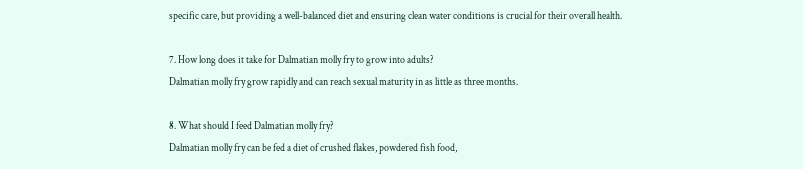specific care, but providing a well-balanced diet and ensuring clean water conditions is crucial for their overall health.

7. How long does it take for Dalmatian molly fry to grow into adults?
Dalmatian molly fry grow rapidly and can reach sexual maturity in as little as three months.

8. What should I feed Dalmatian molly fry?
Dalmatian molly fry can be fed a diet of crushed flakes, powdered fish food,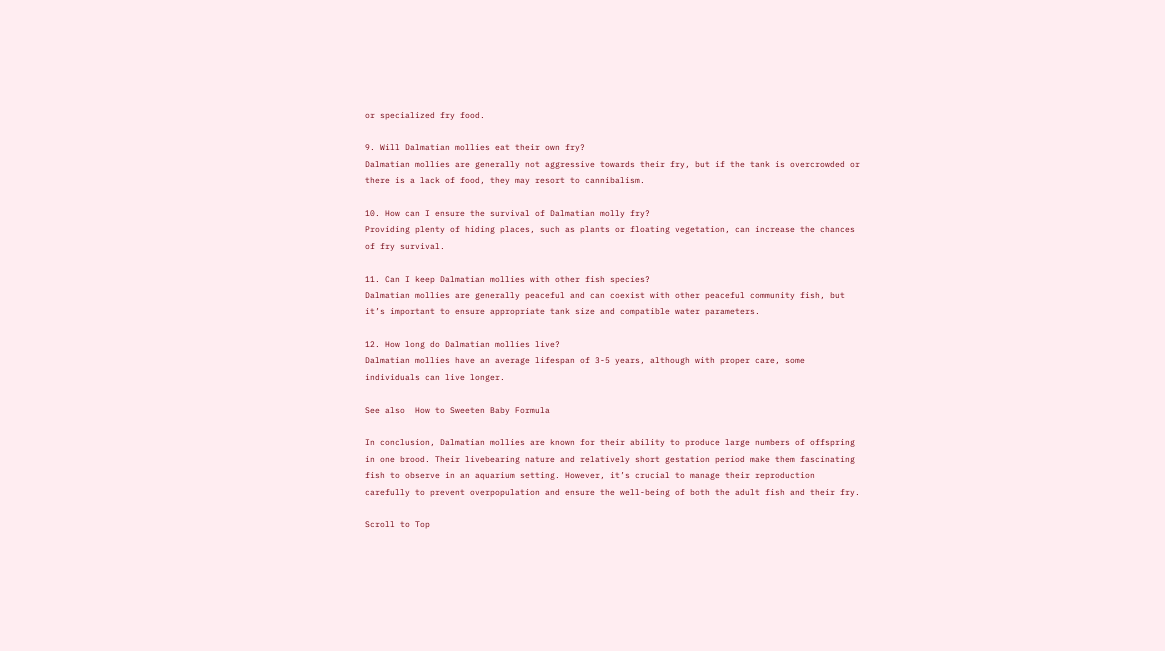or specialized fry food.

9. Will Dalmatian mollies eat their own fry?
Dalmatian mollies are generally not aggressive towards their fry, but if the tank is overcrowded or there is a lack of food, they may resort to cannibalism.

10. How can I ensure the survival of Dalmatian molly fry?
Providing plenty of hiding places, such as plants or floating vegetation, can increase the chances of fry survival.

11. Can I keep Dalmatian mollies with other fish species?
Dalmatian mollies are generally peaceful and can coexist with other peaceful community fish, but it’s important to ensure appropriate tank size and compatible water parameters.

12. How long do Dalmatian mollies live?
Dalmatian mollies have an average lifespan of 3-5 years, although with proper care, some individuals can live longer.

See also  How to Sweeten Baby Formula

In conclusion, Dalmatian mollies are known for their ability to produce large numbers of offspring in one brood. Their livebearing nature and relatively short gestation period make them fascinating fish to observe in an aquarium setting. However, it’s crucial to manage their reproduction carefully to prevent overpopulation and ensure the well-being of both the adult fish and their fry.

Scroll to Top